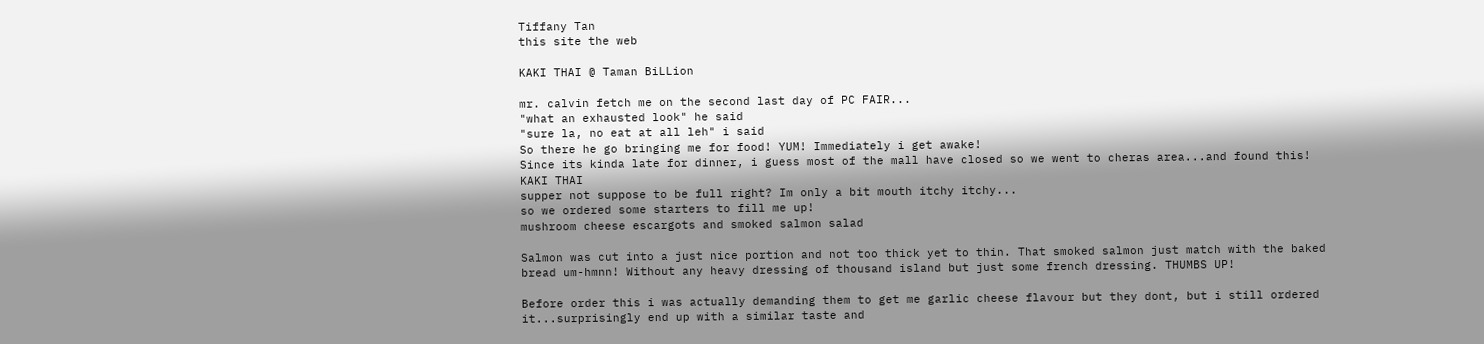Tiffany Tan
this site the web

KAKI THAI @ Taman BiLLion

mr. calvin fetch me on the second last day of PC FAIR...
"what an exhausted look" he said
"sure la, no eat at all leh" i said
So there he go bringing me for food! YUM! Immediately i get awake!
Since its kinda late for dinner, i guess most of the mall have closed so we went to cheras area...and found this! KAKI THAI
supper not suppose to be full right? Im only a bit mouth itchy itchy...
so we ordered some starters to fill me up!
mushroom cheese escargots and smoked salmon salad

Salmon was cut into a just nice portion and not too thick yet to thin. That smoked salmon just match with the baked bread um-hmnn! Without any heavy dressing of thousand island but just some french dressing. THUMBS UP!

Before order this i was actually demanding them to get me garlic cheese flavour but they dont, but i still ordered it...surprisingly end up with a similar taste and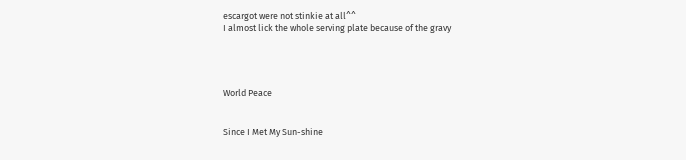escargot were not stinkie at all^^
I almost lick the whole serving plate because of the gravy




World Peace


Since I Met My Sun-shine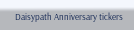Daisypath Anniversary tickers